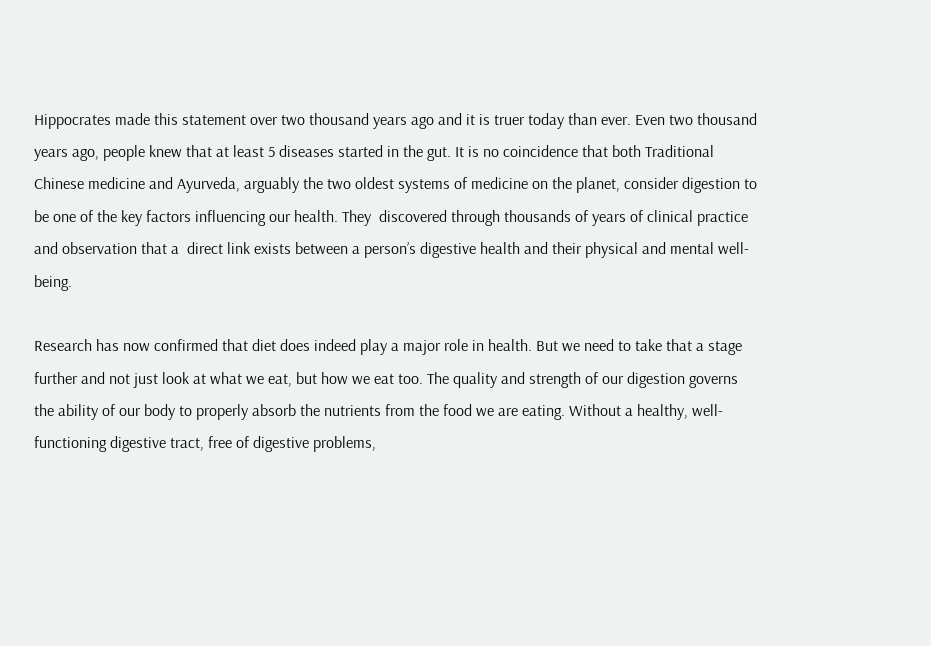Hippocrates made this statement over two thousand years ago and it is truer today than ever. Even two thousand years ago, people knew that at least 5 diseases started in the gut. It is no coincidence that both Traditional Chinese medicine and Ayurveda, arguably the two oldest systems of medicine on the planet, consider digestion to be one of the key factors influencing our health. They  discovered through thousands of years of clinical practice and observation that a  direct link exists between a person’s digestive health and their physical and mental well-being.

Research has now confirmed that diet does indeed play a major role in health. But we need to take that a stage further and not just look at what we eat, but how we eat too. The quality and strength of our digestion governs the ability of our body to properly absorb the nutrients from the food we are eating. Without a healthy, well-functioning digestive tract, free of digestive problems,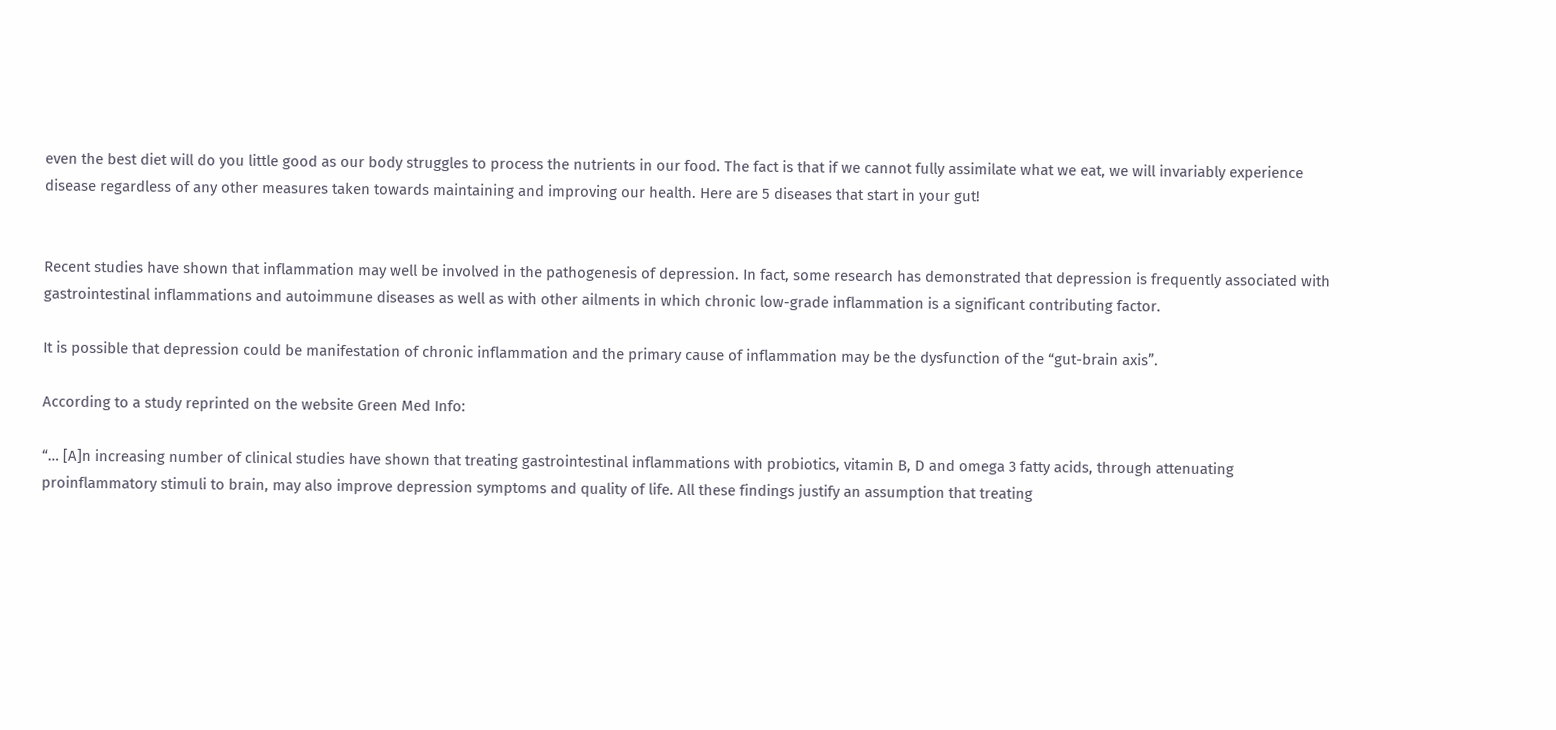even the best diet will do you little good as our body struggles to process the nutrients in our food. The fact is that if we cannot fully assimilate what we eat, we will invariably experience disease regardless of any other measures taken towards maintaining and improving our health. Here are 5 diseases that start in your gut!


Recent studies have shown that inflammation may well be involved in the pathogenesis of depression. In fact, some research has demonstrated that depression is frequently associated with gastrointestinal inflammations and autoimmune diseases as well as with other ailments in which chronic low-grade inflammation is a significant contributing factor.

It is possible that depression could be manifestation of chronic inflammation and the primary cause of inflammation may be the dysfunction of the “gut-brain axis”.

According to a study reprinted on the website Green Med Info:

“… [A]n increasing number of clinical studies have shown that treating gastrointestinal inflammations with probiotics, vitamin B, D and omega 3 fatty acids, through attenuating proinflammatory stimuli to brain, may also improve depression symptoms and quality of life. All these findings justify an assumption that treating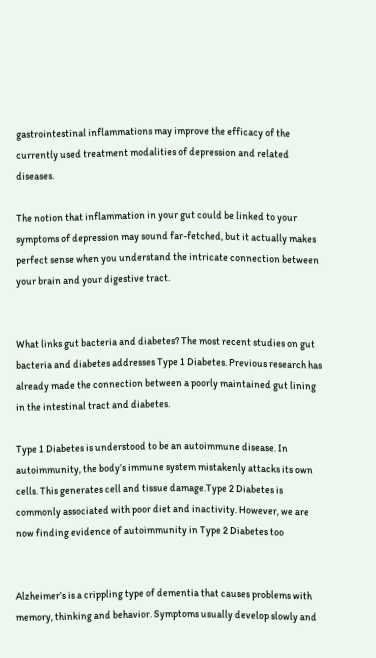gastrointestinal inflammations may improve the efficacy of the currently used treatment modalities of depression and related diseases.

The notion that inflammation in your gut could be linked to your symptoms of depression may sound far-fetched, but it actually makes perfect sense when you understand the intricate connection between your brain and your digestive tract.


What links gut bacteria and diabetes? The most recent studies on gut bacteria and diabetes addresses Type 1 Diabetes. Previous research has already made the connection between a poorly maintained gut lining in the intestinal tract and diabetes.

Type 1 Diabetes is understood to be an autoimmune disease. In autoimmunity, the body’s immune system mistakenly attacks its own cells. This generates cell and tissue damage.Type 2 Diabetes is commonly associated with poor diet and inactivity. However, we are now finding evidence of autoimmunity in Type 2 Diabetes too


Alzheimer’s is a crippling type of dementia that causes problems with memory, thinking and behavior. Symptoms usually develop slowly and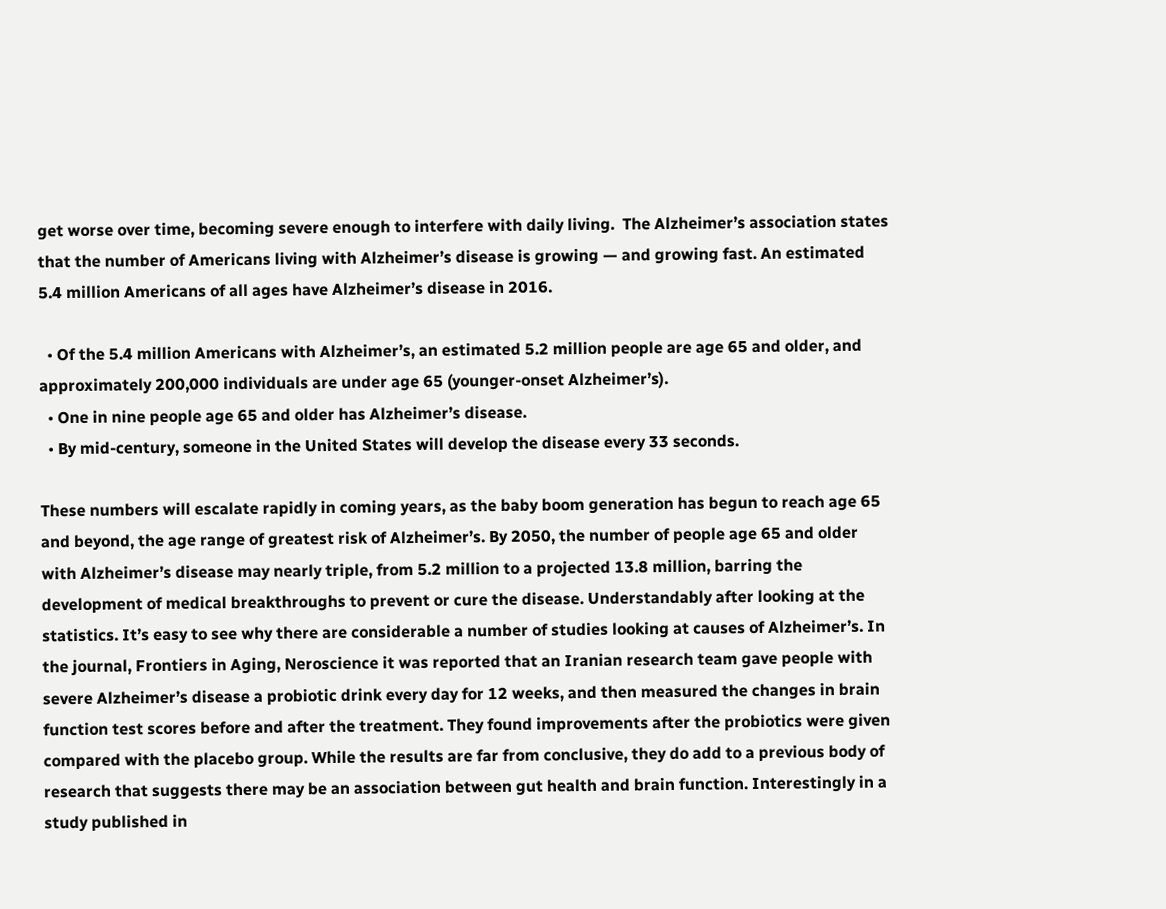get worse over time, becoming severe enough to interfere with daily living.  The Alzheimer’s association states that the number of Americans living with Alzheimer’s disease is growing — and growing fast. An estimated 5.4 million Americans of all ages have Alzheimer’s disease in 2016.

  • Of the 5.4 million Americans with Alzheimer’s, an estimated 5.2 million people are age 65 and older, and approximately 200,000 individuals are under age 65 (younger-onset Alzheimer’s).
  • One in nine people age 65 and older has Alzheimer’s disease.
  • By mid-century, someone in the United States will develop the disease every 33 seconds.

These numbers will escalate rapidly in coming years, as the baby boom generation has begun to reach age 65 and beyond, the age range of greatest risk of Alzheimer’s. By 2050, the number of people age 65 and older with Alzheimer’s disease may nearly triple, from 5.2 million to a projected 13.8 million, barring the development of medical breakthroughs to prevent or cure the disease. Understandably after looking at the statistics. It’s easy to see why there are considerable a number of studies looking at causes of Alzheimer’s. In the journal, Frontiers in Aging, Neroscience it was reported that an Iranian research team gave people with severe Alzheimer’s disease a probiotic drink every day for 12 weeks, and then measured the changes in brain function test scores before and after the treatment. They found improvements after the probiotics were given compared with the placebo group. While the results are far from conclusive, they do add to a previous body of research that suggests there may be an association between gut health and brain function. Interestingly in a study published in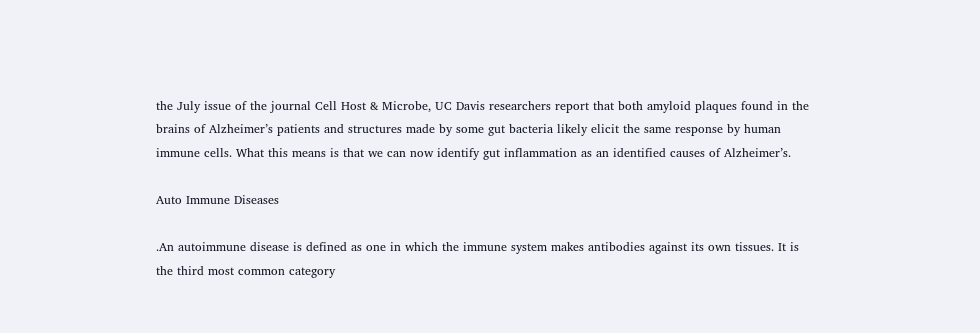the July issue of the journal Cell Host & Microbe, UC Davis researchers report that both amyloid plaques found in the brains of Alzheimer’s patients and structures made by some gut bacteria likely elicit the same response by human immune cells. What this means is that we can now identify gut inflammation as an identified causes of Alzheimer’s.

Auto Immune Diseases

.An autoimmune disease is defined as one in which the immune system makes antibodies against its own tissues. It is the third most common category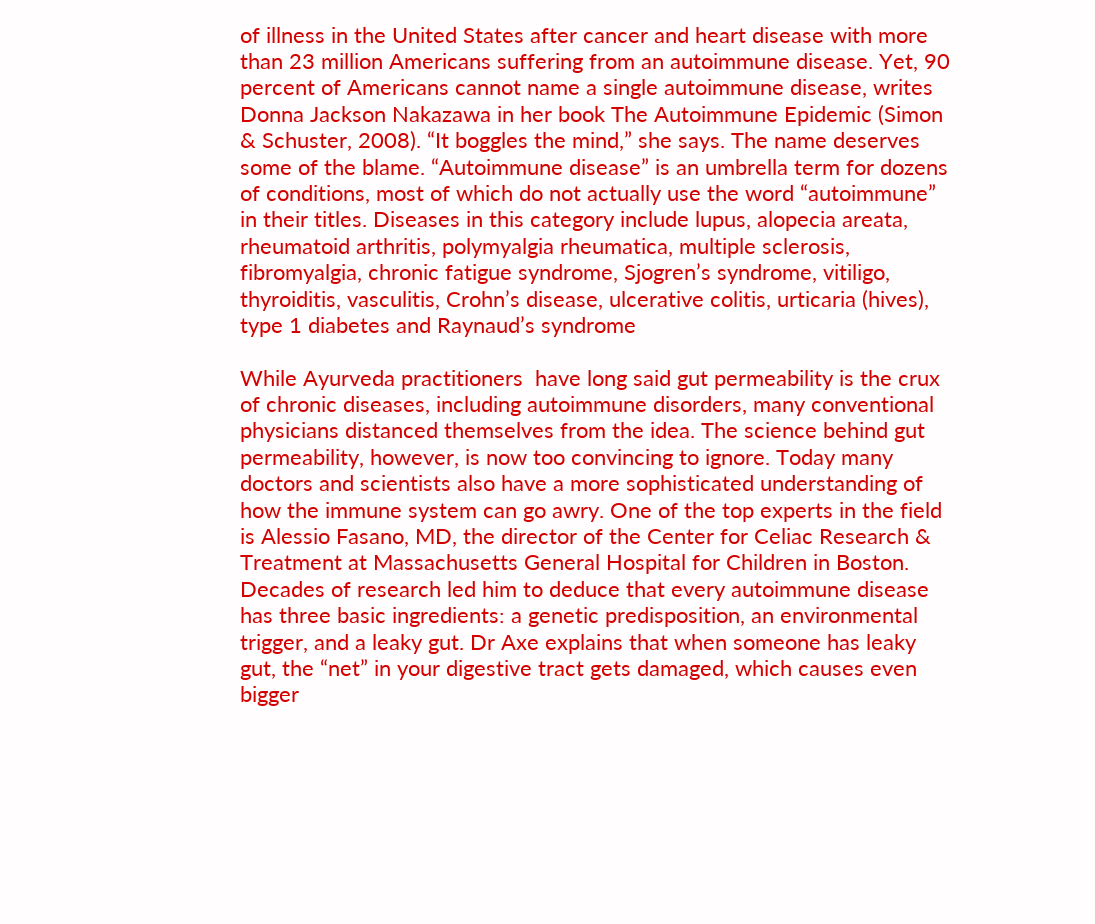of illness in the United States after cancer and heart disease with more than 23 million Americans suffering from an autoimmune disease. Yet, 90 percent of Americans cannot name a single autoimmune disease, writes Donna Jackson Nakazawa in her book The Autoimmune Epidemic (Simon & Schuster, 2008). “It boggles the mind,” she says. The name deserves some of the blame. “Autoimmune disease” is an umbrella term for dozens of conditions, most of which do not actually use the word “autoimmune” in their titles. Diseases in this category include lupus, alopecia areata, rheumatoid arthritis, polymyalgia rheumatica, multiple sclerosis, fibromyalgia, chronic fatigue syndrome, Sjogren’s syndrome, vitiligo, thyroiditis, vasculitis, Crohn’s disease, ulcerative colitis, urticaria (hives), type 1 diabetes and Raynaud’s syndrome

While Ayurveda practitioners  have long said gut permeability is the crux of chronic diseases, including autoimmune disorders, many conventional physicians distanced themselves from the idea. The science behind gut permeability, however, is now too convincing to ignore. Today many doctors and scientists also have a more sophisticated understanding of how the immune system can go awry. One of the top experts in the field is Alessio Fasano, MD, the director of the Center for Celiac Research & Treatment at Massachusetts General Hospital for Children in Boston. Decades of research led him to deduce that every autoimmune disease has three basic ingredients: a genetic predisposition, an environmental trigger, and a leaky gut. Dr Axe explains that when someone has leaky gut, the “net” in your digestive tract gets damaged, which causes even bigger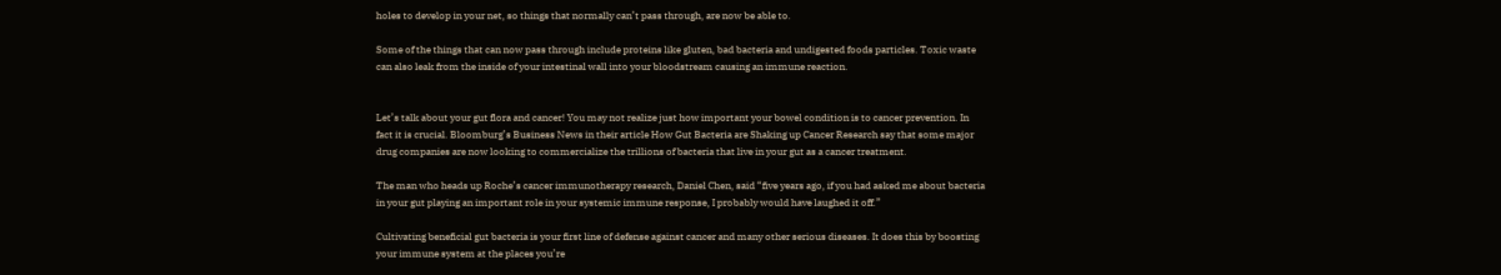holes to develop in your net, so things that normally can’t pass through, are now be able to.

Some of the things that can now pass through include proteins like gluten, bad bacteria and undigested foods particles. Toxic waste can also leak from the inside of your intestinal wall into your bloodstream causing an immune reaction.


Let’s talk about your gut flora and cancer! You may not realize just how important your bowel condition is to cancer prevention. In fact it is crucial. Bloomburg’s Business News in their article How Gut Bacteria are Shaking up Cancer Research say that some major drug companies are now looking to commercialize the trillions of bacteria that live in your gut as a cancer treatment.

The man who heads up Roche’s cancer immunotherapy research, Daniel Chen, said “five years ago, if you had asked me about bacteria in your gut playing an important role in your systemic immune response, I probably would have laughed it off.”

Cultivating beneficial gut bacteria is your first line of defense against cancer and many other serious diseases. It does this by boosting your immune system at the places you’re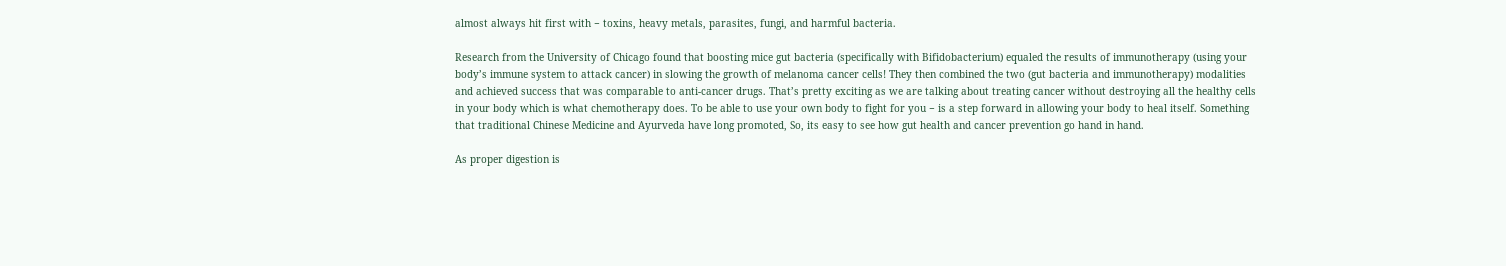almost always hit first with − toxins, heavy metals, parasites, fungi, and harmful bacteria.

Research from the University of Chicago found that boosting mice gut bacteria (specifically with Bifidobacterium) equaled the results of immunotherapy (using your body’s immune system to attack cancer) in slowing the growth of melanoma cancer cells! They then combined the two (gut bacteria and immunotherapy) modalities and achieved success that was comparable to anti-cancer drugs. That’s pretty exciting as we are talking about treating cancer without destroying all the healthy cells in your body which is what chemotherapy does. To be able to use your own body to fight for you − is a step forward in allowing your body to heal itself. Something that traditional Chinese Medicine and Ayurveda have long promoted, So, its easy to see how gut health and cancer prevention go hand in hand.

As proper digestion is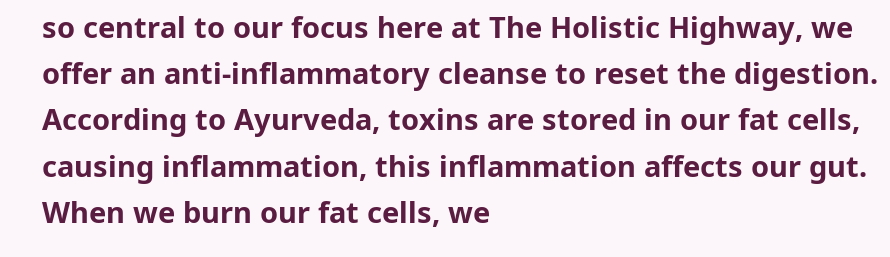so central to our focus here at The Holistic Highway, we offer an anti-inflammatory cleanse to reset the digestion.  According to Ayurveda, toxins are stored in our fat cells, causing inflammation, this inflammation affects our gut. When we burn our fat cells, we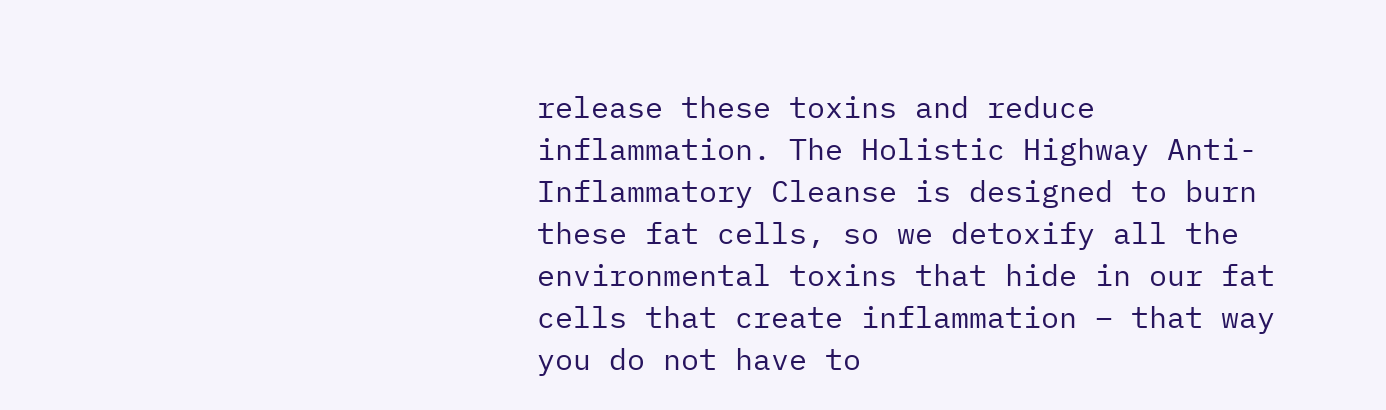release these toxins and reduce inflammation. The Holistic Highway Anti-Inflammatory Cleanse is designed to burn these fat cells, so we detoxify all the environmental toxins that hide in our fat cells that create inflammation – that way you do not have to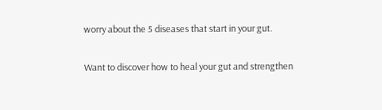worry about the 5 diseases that start in your gut.

Want to discover how to heal your gut and strengthen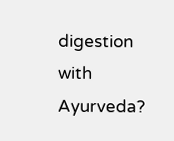digestion with Ayurveda?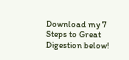Download my 7 Steps to Great Digestion below!